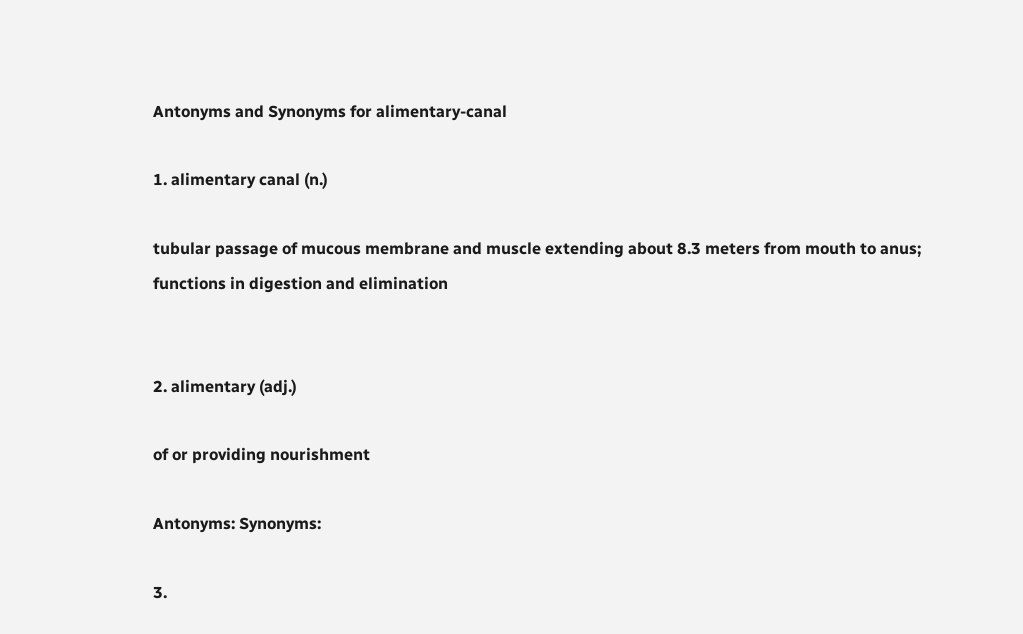Antonyms and Synonyms for alimentary-canal

1. alimentary canal (n.)

tubular passage of mucous membrane and muscle extending about 8.3 meters from mouth to anus; functions in digestion and elimination


2. alimentary (adj.)

of or providing nourishment

Antonyms: Synonyms:

3.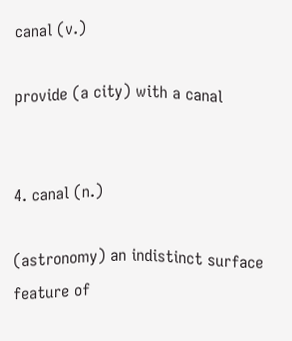canal (v.)

provide (a city) with a canal


4. canal (n.)

(astronomy) an indistinct surface feature of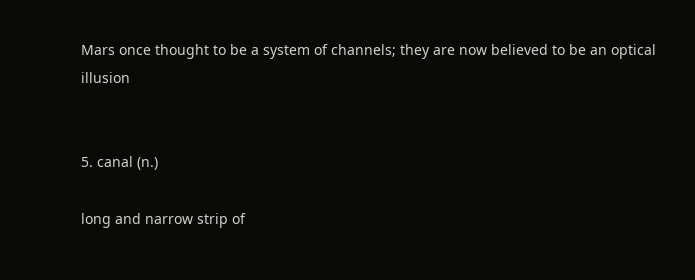Mars once thought to be a system of channels; they are now believed to be an optical illusion


5. canal (n.)

long and narrow strip of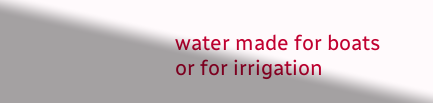water made for boats or for irrigation